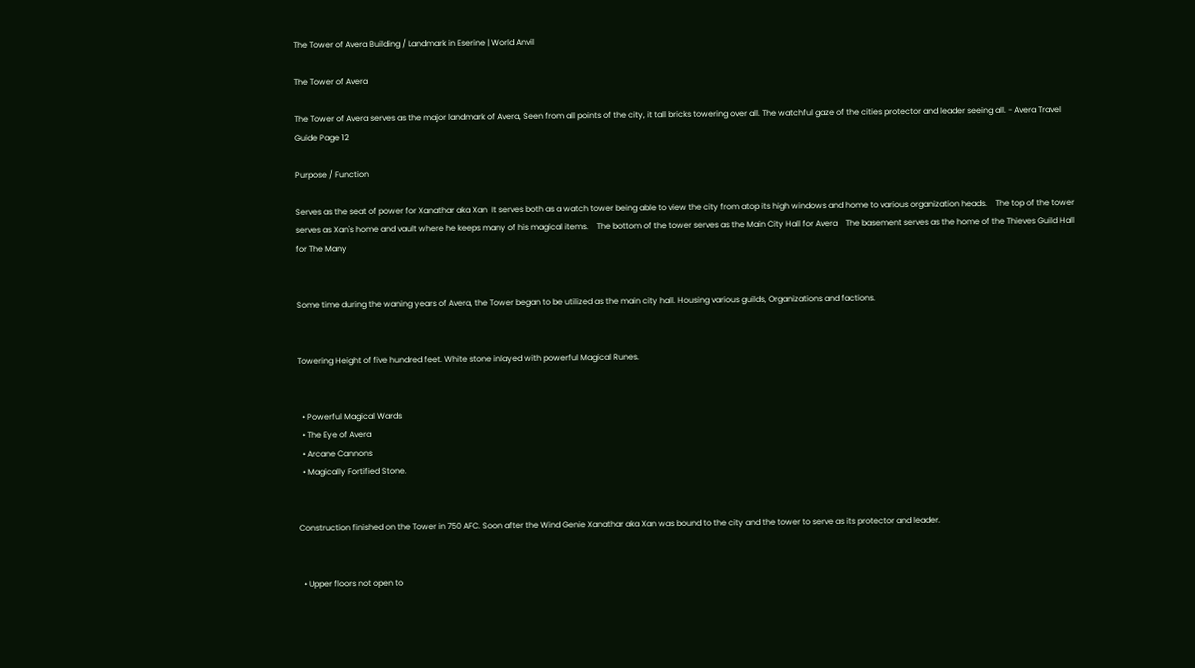The Tower of Avera Building / Landmark in Eserine | World Anvil

The Tower of Avera

The Tower of Avera serves as the major landmark of Avera, Seen from all points of the city, it tall bricks towering over all. The watchful gaze of the cities protector and leader seeing all. - Avera Travel Guide Page 12

Purpose / Function

Serves as the seat of power for Xanathar aka Xan  It serves both as a watch tower being able to view the city from atop its high windows and home to various organization heads.    The top of the tower serves as Xan's home and vault where he keeps many of his magical items.    The bottom of the tower serves as the Main City Hall for Avera    The basement serves as the home of the Thieves Guild Hall for The Many


Some time during the waning years of Avera, the Tower began to be utilized as the main city hall. Housing various guilds, Organizations and factions.


Towering Height of five hundred feet. White stone inlayed with powerful Magical Runes.


  • Powerful Magical Wards
  • The Eye of Avera
  • Arcane Cannons
  • Magically Fortified Stone.


Construction finished on the Tower in 750 AFC. Soon after the Wind Genie Xanathar aka Xan was bound to the city and the tower to serve as its protector and leader.


  • Upper floors not open to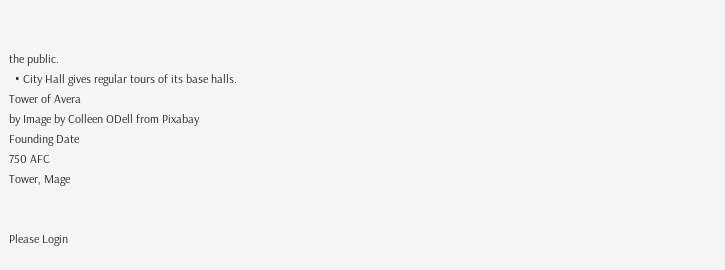the public.
  • City Hall gives regular tours of its base halls.
Tower of Avera
by Image by Colleen ODell from Pixabay
Founding Date
750 AFC
Tower, Mage


Please Login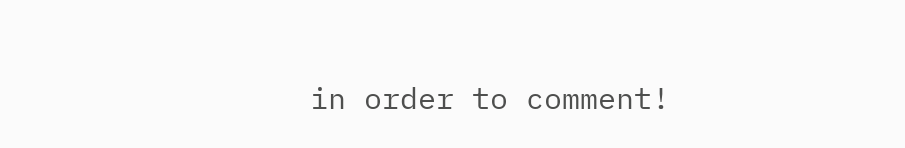in order to comment!